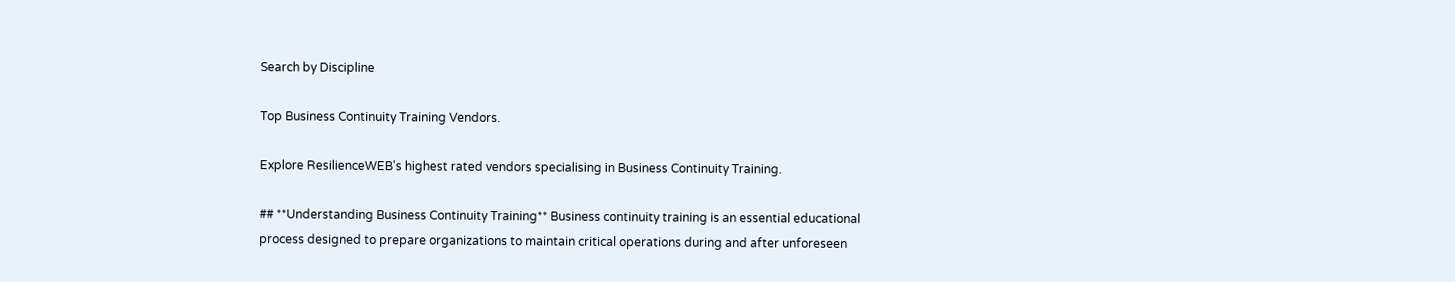Search by Discipline

Top Business Continuity Training Vendors.

Explore ResilienceWEB's highest rated vendors specialising in Business Continuity Training.

## **Understanding Business Continuity Training** Business continuity training is an essential educational process designed to prepare organizations to maintain critical operations during and after unforeseen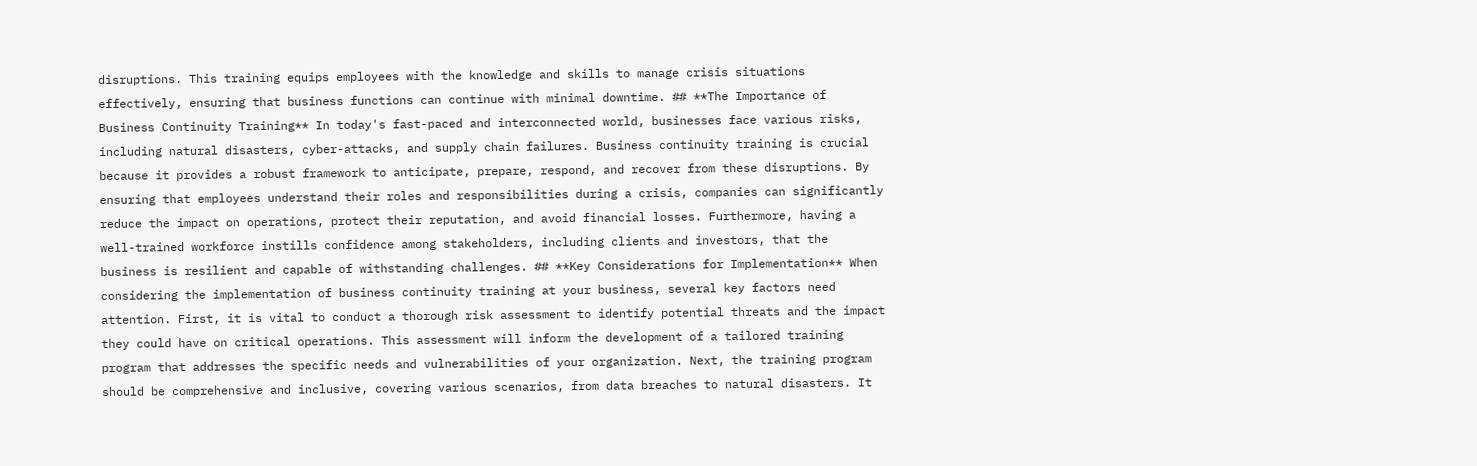disruptions. This training equips employees with the knowledge and skills to manage crisis situations effectively, ensuring that business functions can continue with minimal downtime. ## **The Importance of Business Continuity Training** In today's fast-paced and interconnected world, businesses face various risks, including natural disasters, cyber-attacks, and supply chain failures. Business continuity training is crucial because it provides a robust framework to anticipate, prepare, respond, and recover from these disruptions. By ensuring that employees understand their roles and responsibilities during a crisis, companies can significantly reduce the impact on operations, protect their reputation, and avoid financial losses. Furthermore, having a well-trained workforce instills confidence among stakeholders, including clients and investors, that the business is resilient and capable of withstanding challenges. ## **Key Considerations for Implementation** When considering the implementation of business continuity training at your business, several key factors need attention. First, it is vital to conduct a thorough risk assessment to identify potential threats and the impact they could have on critical operations. This assessment will inform the development of a tailored training program that addresses the specific needs and vulnerabilities of your organization. Next, the training program should be comprehensive and inclusive, covering various scenarios, from data breaches to natural disasters. It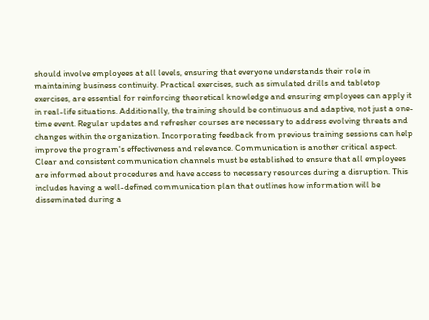should involve employees at all levels, ensuring that everyone understands their role in maintaining business continuity. Practical exercises, such as simulated drills and tabletop exercises, are essential for reinforcing theoretical knowledge and ensuring employees can apply it in real-life situations. Additionally, the training should be continuous and adaptive, not just a one-time event. Regular updates and refresher courses are necessary to address evolving threats and changes within the organization. Incorporating feedback from previous training sessions can help improve the program's effectiveness and relevance. Communication is another critical aspect. Clear and consistent communication channels must be established to ensure that all employees are informed about procedures and have access to necessary resources during a disruption. This includes having a well-defined communication plan that outlines how information will be disseminated during a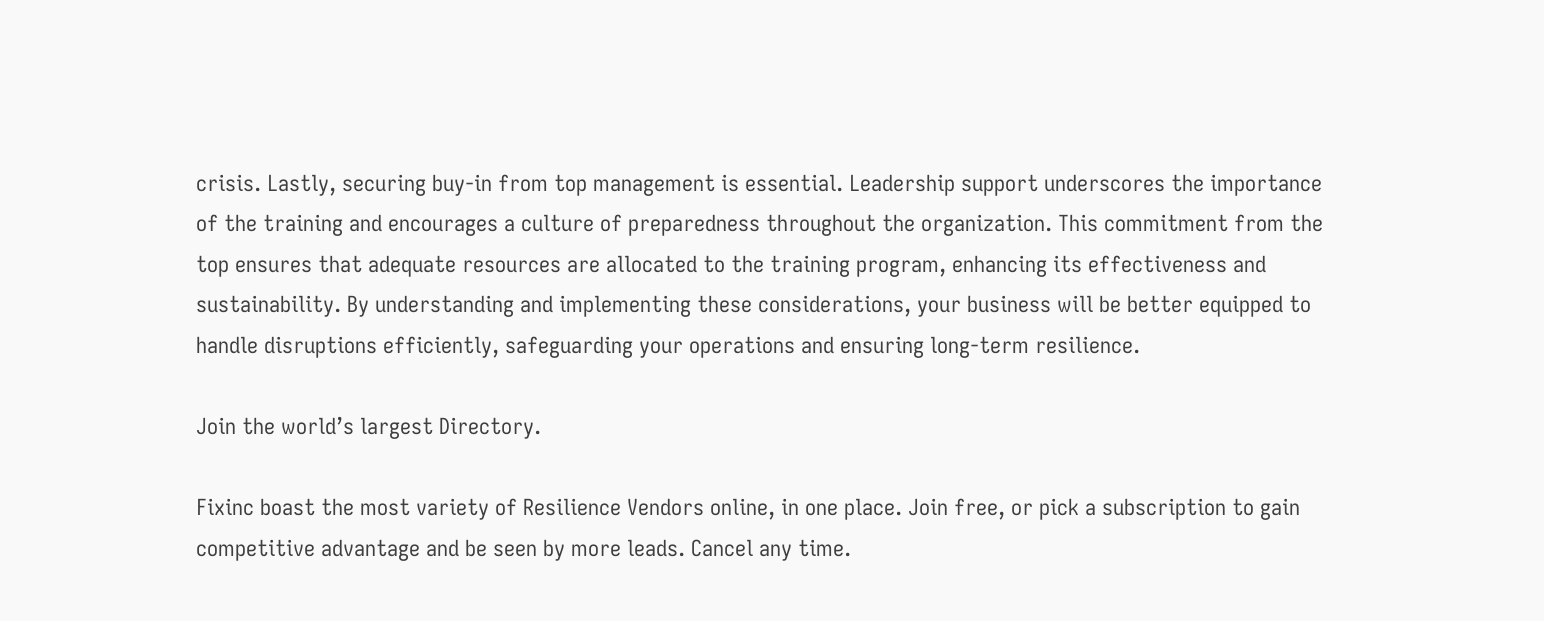crisis. Lastly, securing buy-in from top management is essential. Leadership support underscores the importance of the training and encourages a culture of preparedness throughout the organization. This commitment from the top ensures that adequate resources are allocated to the training program, enhancing its effectiveness and sustainability. By understanding and implementing these considerations, your business will be better equipped to handle disruptions efficiently, safeguarding your operations and ensuring long-term resilience.

Join the world’s largest Directory.

Fixinc boast the most variety of Resilience Vendors online, in one place. Join free, or pick a subscription to gain competitive advantage and be seen by more leads. Cancel any time.